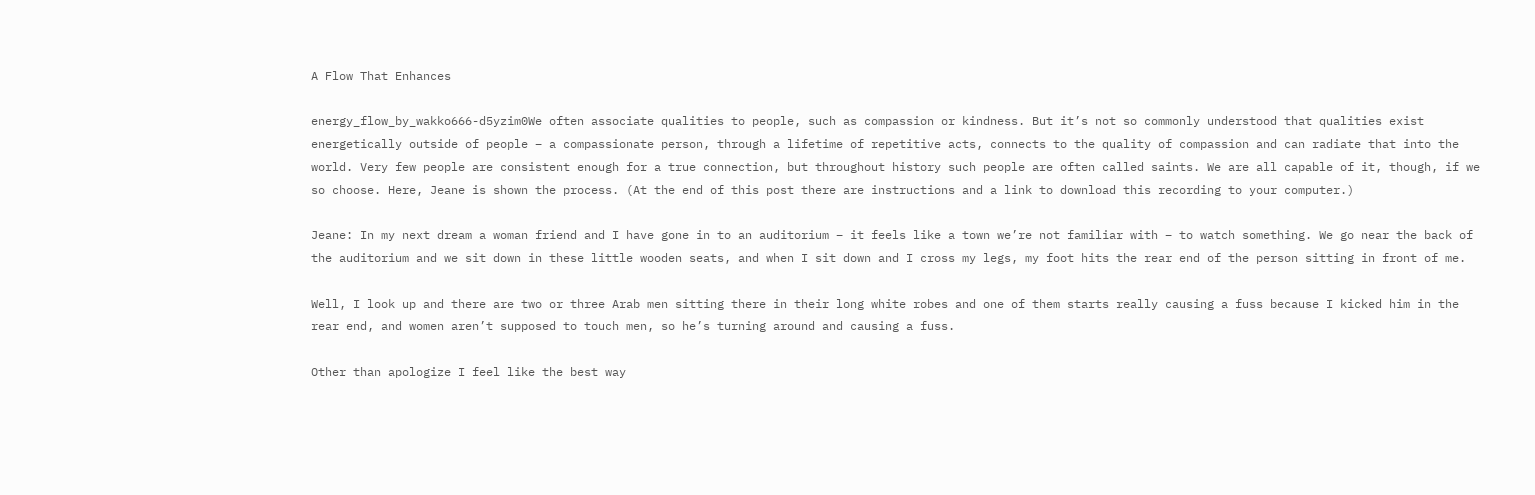A Flow That Enhances

energy_flow_by_wakko666-d5yzim0We often associate qualities to people, such as compassion or kindness. But it’s not so commonly understood that qualities exist energetically outside of people – a compassionate person, through a lifetime of repetitive acts, connects to the quality of compassion and can radiate that into the world. Very few people are consistent enough for a true connection, but throughout history such people are often called saints. We are all capable of it, though, if we so choose. Here, Jeane is shown the process. (At the end of this post there are instructions and a link to download this recording to your computer.)

Jeane: In my next dream a woman friend and I have gone in to an auditorium – it feels like a town we’re not familiar with – to watch something. We go near the back of the auditorium and we sit down in these little wooden seats, and when I sit down and I cross my legs, my foot hits the rear end of the person sitting in front of me.

Well, I look up and there are two or three Arab men sitting there in their long white robes and one of them starts really causing a fuss because I kicked him in the rear end, and women aren’t supposed to touch men, so he’s turning around and causing a fuss.

Other than apologize I feel like the best way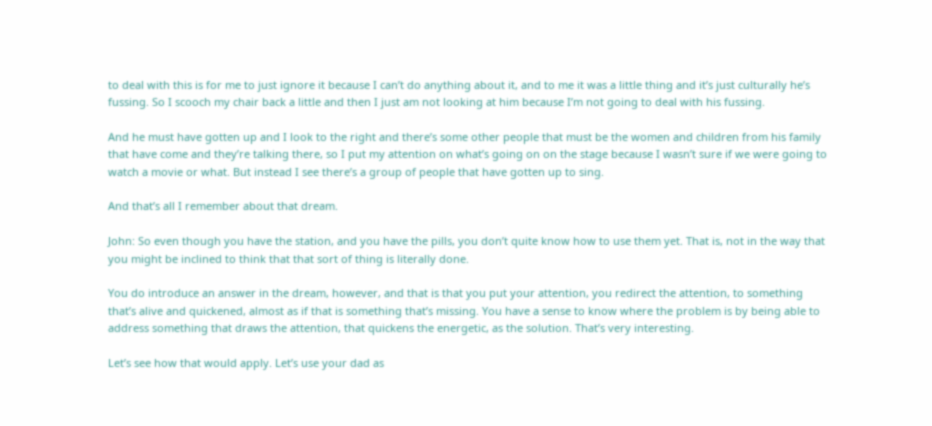to deal with this is for me to just ignore it because I can’t do anything about it, and to me it was a little thing and it’s just culturally he’s fussing. So I scooch my chair back a little and then I just am not looking at him because I’m not going to deal with his fussing.

And he must have gotten up and I look to the right and there’s some other people that must be the women and children from his family that have come and they’re talking there, so I put my attention on what’s going on on the stage because I wasn’t sure if we were going to watch a movie or what. But instead I see there’s a group of people that have gotten up to sing.

And that’s all I remember about that dream.

John: So even though you have the station, and you have the pills, you don’t quite know how to use them yet. That is, not in the way that you might be inclined to think that that sort of thing is literally done.

You do introduce an answer in the dream, however, and that is that you put your attention, you redirect the attention, to something that’s alive and quickened, almost as if that is something that’s missing. You have a sense to know where the problem is by being able to address something that draws the attention, that quickens the energetic, as the solution. That’s very interesting.

Let’s see how that would apply. Let’s use your dad as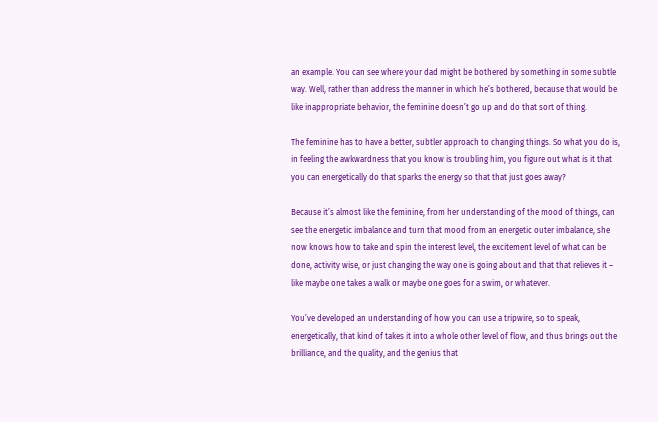an example. You can see where your dad might be bothered by something in some subtle way. Well, rather than address the manner in which he’s bothered, because that would be like inappropriate behavior, the feminine doesn’t go up and do that sort of thing.

The feminine has to have a better, subtler approach to changing things. So what you do is, in feeling the awkwardness that you know is troubling him, you figure out what is it that you can energetically do that sparks the energy so that that just goes away?

Because it’s almost like the feminine, from her understanding of the mood of things, can see the energetic imbalance and turn that mood from an energetic outer imbalance, she now knows how to take and spin the interest level, the excitement level of what can be done, activity wise, or just changing the way one is going about and that that relieves it – like maybe one takes a walk or maybe one goes for a swim, or whatever.

You’ve developed an understanding of how you can use a tripwire, so to speak, energetically, that kind of takes it into a whole other level of flow, and thus brings out the brilliance, and the quality, and the genius that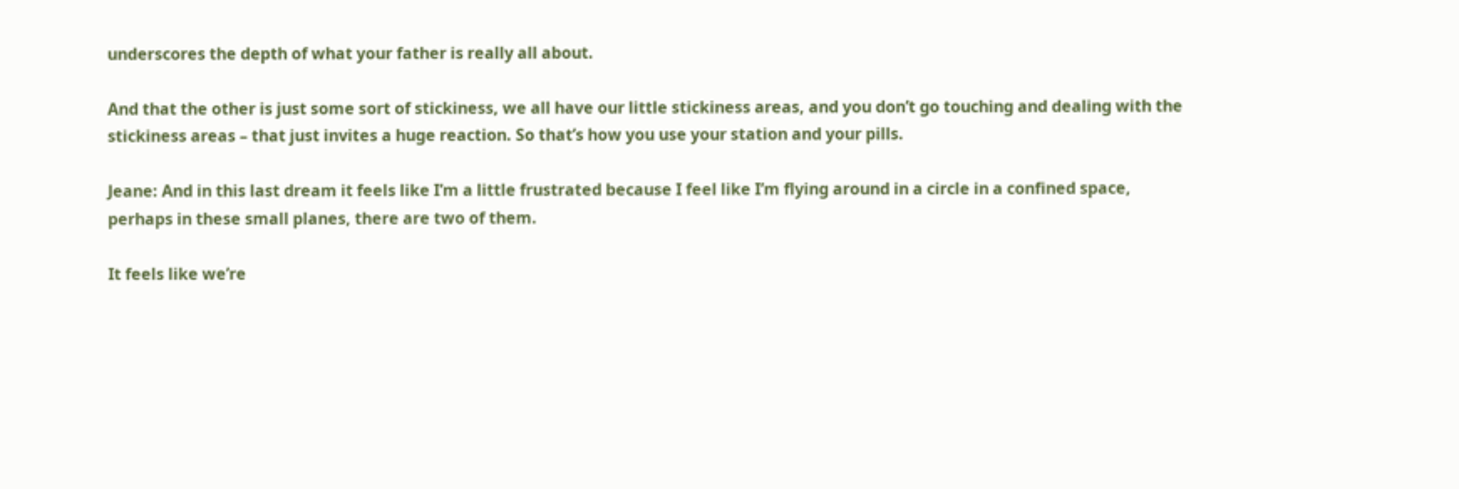underscores the depth of what your father is really all about.

And that the other is just some sort of stickiness, we all have our little stickiness areas, and you don’t go touching and dealing with the stickiness areas – that just invites a huge reaction. So that’s how you use your station and your pills.

Jeane: And in this last dream it feels like I’m a little frustrated because I feel like I’m flying around in a circle in a confined space, perhaps in these small planes, there are two of them.

It feels like we’re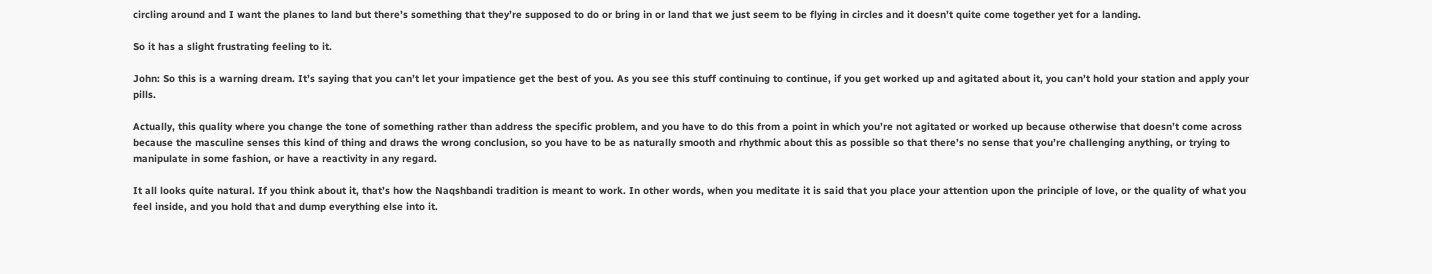circling around and I want the planes to land but there’s something that they’re supposed to do or bring in or land that we just seem to be flying in circles and it doesn’t quite come together yet for a landing.

So it has a slight frustrating feeling to it.

John: So this is a warning dream. It’s saying that you can’t let your impatience get the best of you. As you see this stuff continuing to continue, if you get worked up and agitated about it, you can’t hold your station and apply your pills.

Actually, this quality where you change the tone of something rather than address the specific problem, and you have to do this from a point in which you’re not agitated or worked up because otherwise that doesn’t come across because the masculine senses this kind of thing and draws the wrong conclusion, so you have to be as naturally smooth and rhythmic about this as possible so that there’s no sense that you’re challenging anything, or trying to manipulate in some fashion, or have a reactivity in any regard.

It all looks quite natural. If you think about it, that’s how the Naqshbandi tradition is meant to work. In other words, when you meditate it is said that you place your attention upon the principle of love, or the quality of what you feel inside, and you hold that and dump everything else into it.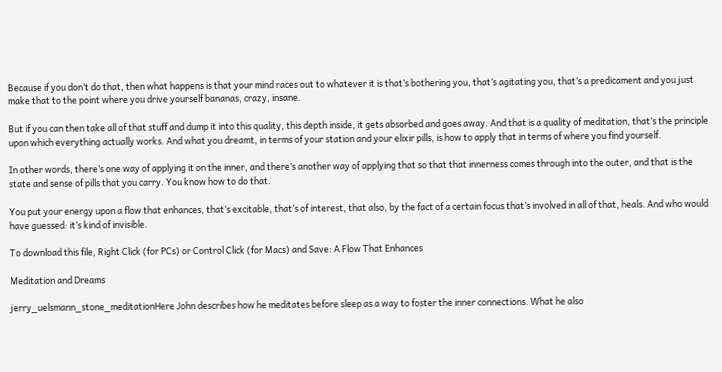Because if you don’t do that, then what happens is that your mind races out to whatever it is that’s bothering you, that’s agitating you, that’s a predicament and you just make that to the point where you drive yourself bananas, crazy, insane.

But if you can then take all of that stuff and dump it into this quality, this depth inside, it gets absorbed and goes away. And that is a quality of meditation, that’s the principle upon which everything actually works. And what you dreamt, in terms of your station and your elixir pills, is how to apply that in terms of where you find yourself.

In other words, there’s one way of applying it on the inner, and there’s another way of applying that so that that innerness comes through into the outer, and that is the state and sense of pills that you carry. You know how to do that.

You put your energy upon a flow that enhances, that’s excitable, that’s of interest, that also, by the fact of a certain focus that’s involved in all of that, heals. And who would have guessed: it’s kind of invisible.

To download this file, Right Click (for PCs) or Control Click (for Macs) and Save: A Flow That Enhances

Meditation and Dreams

jerry_uelsmann_stone_meditationHere John describes how he meditates before sleep as a way to foster the inner connections. What he also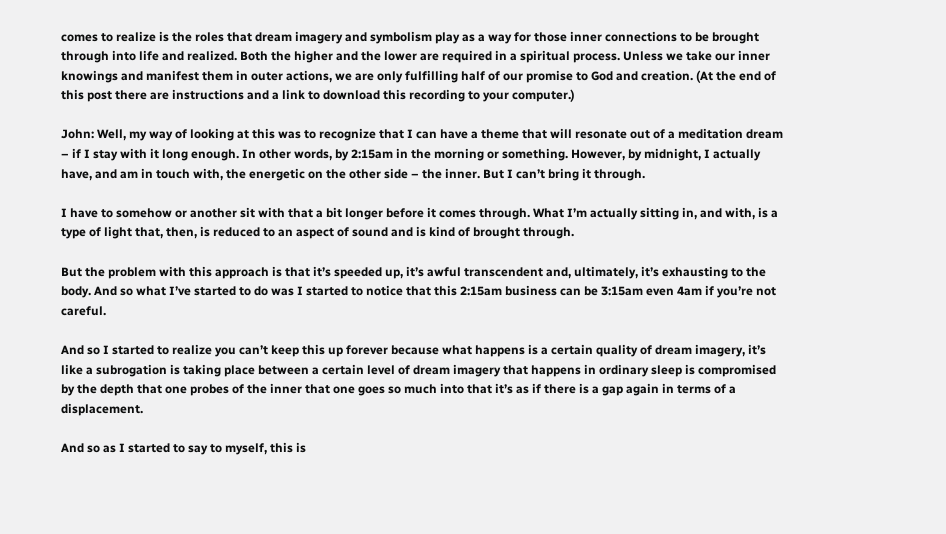comes to realize is the roles that dream imagery and symbolism play as a way for those inner connections to be brought through into life and realized. Both the higher and the lower are required in a spiritual process. Unless we take our inner knowings and manifest them in outer actions, we are only fulfilling half of our promise to God and creation. (At the end of this post there are instructions and a link to download this recording to your computer.)

John: Well, my way of looking at this was to recognize that I can have a theme that will resonate out of a meditation dream – if I stay with it long enough. In other words, by 2:15am in the morning or something. However, by midnight, I actually have, and am in touch with, the energetic on the other side – the inner. But I can’t bring it through.

I have to somehow or another sit with that a bit longer before it comes through. What I’m actually sitting in, and with, is a type of light that, then, is reduced to an aspect of sound and is kind of brought through.

But the problem with this approach is that it’s speeded up, it’s awful transcendent and, ultimately, it’s exhausting to the body. And so what I’ve started to do was I started to notice that this 2:15am business can be 3:15am even 4am if you’re not careful.

And so I started to realize you can’t keep this up forever because what happens is a certain quality of dream imagery, it’s like a subrogation is taking place between a certain level of dream imagery that happens in ordinary sleep is compromised by the depth that one probes of the inner that one goes so much into that it’s as if there is a gap again in terms of a displacement.

And so as I started to say to myself, this is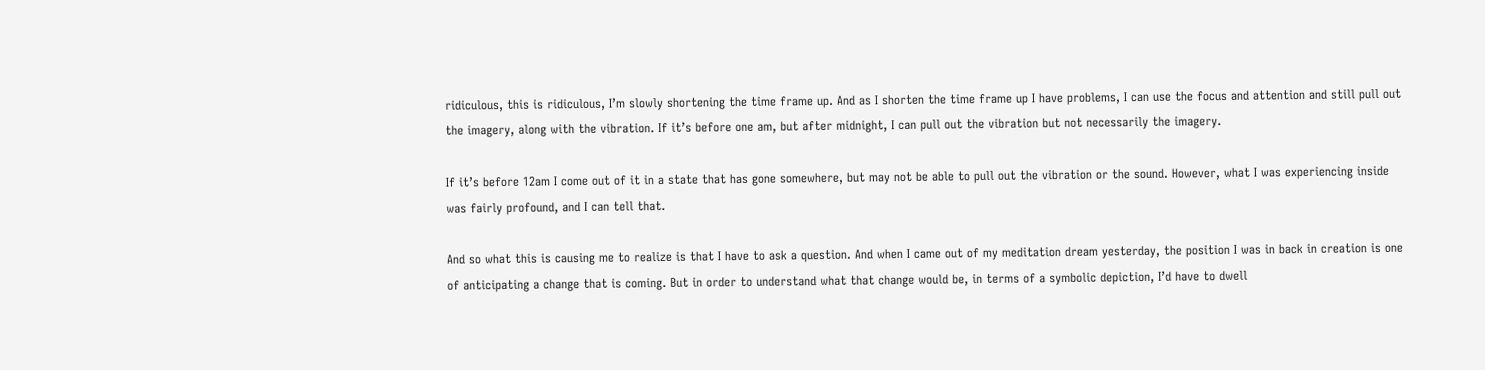ridiculous, this is ridiculous, I’m slowly shortening the time frame up. And as I shorten the time frame up I have problems, I can use the focus and attention and still pull out the imagery, along with the vibration. If it’s before one am, but after midnight, I can pull out the vibration but not necessarily the imagery.

If it’s before 12am I come out of it in a state that has gone somewhere, but may not be able to pull out the vibration or the sound. However, what I was experiencing inside was fairly profound, and I can tell that.

And so what this is causing me to realize is that I have to ask a question. And when I came out of my meditation dream yesterday, the position I was in back in creation is one of anticipating a change that is coming. But in order to understand what that change would be, in terms of a symbolic depiction, I’d have to dwell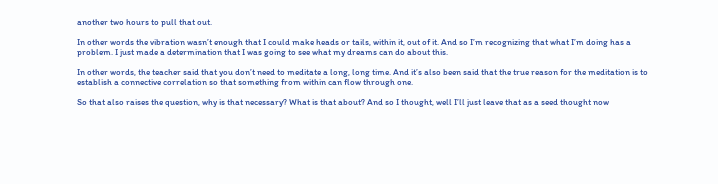another two hours to pull that out.

In other words the vibration wasn’t enough that I could make heads or tails, within it, out of it. And so I’m recognizing that what I’m doing has a problem. I just made a determination that I was going to see what my dreams can do about this.

In other words, the teacher said that you don’t need to meditate a long, long time. And it’s also been said that the true reason for the meditation is to establish a connective correlation so that something from within can flow through one.

So that also raises the question, why is that necessary? What is that about? And so I thought, well I’ll just leave that as a seed thought now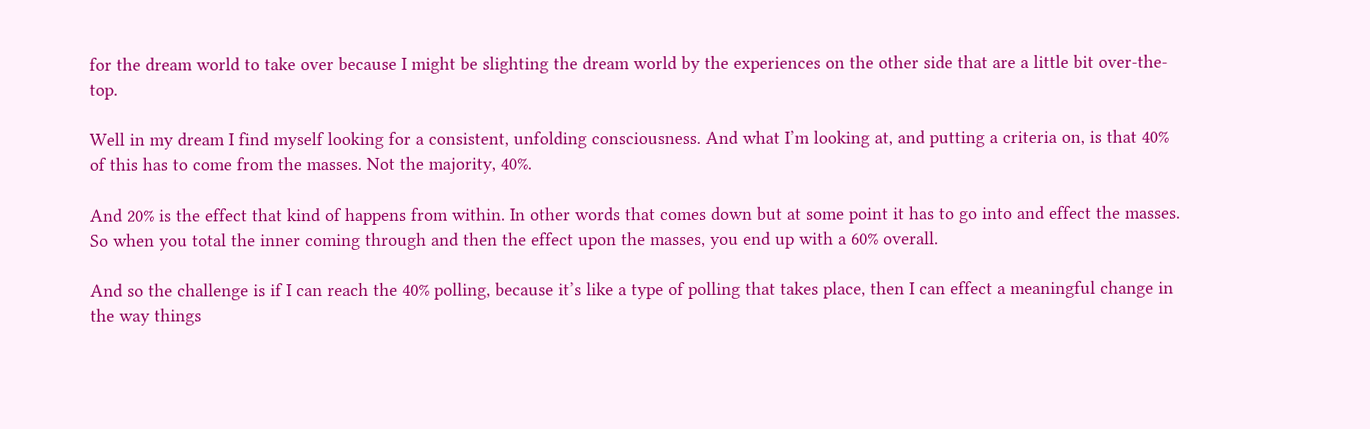for the dream world to take over because I might be slighting the dream world by the experiences on the other side that are a little bit over-the-top.

Well in my dream I find myself looking for a consistent, unfolding consciousness. And what I’m looking at, and putting a criteria on, is that 40% of this has to come from the masses. Not the majority, 40%.

And 20% is the effect that kind of happens from within. In other words that comes down but at some point it has to go into and effect the masses. So when you total the inner coming through and then the effect upon the masses, you end up with a 60% overall.

And so the challenge is if I can reach the 40% polling, because it’s like a type of polling that takes place, then I can effect a meaningful change in the way things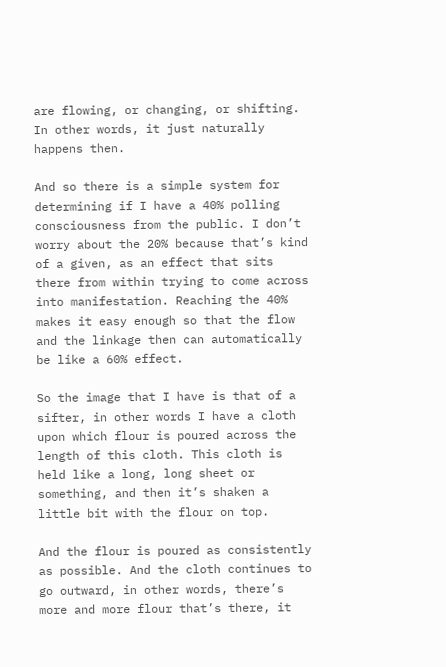are flowing, or changing, or shifting. In other words, it just naturally happens then.

And so there is a simple system for determining if I have a 40% polling consciousness from the public. I don’t worry about the 20% because that’s kind of a given, as an effect that sits there from within trying to come across into manifestation. Reaching the 40% makes it easy enough so that the flow and the linkage then can automatically be like a 60% effect.

So the image that I have is that of a sifter, in other words I have a cloth upon which flour is poured across the length of this cloth. This cloth is held like a long, long sheet or something, and then it’s shaken a little bit with the flour on top.

And the flour is poured as consistently as possible. And the cloth continues to go outward, in other words, there’s more and more flour that’s there, it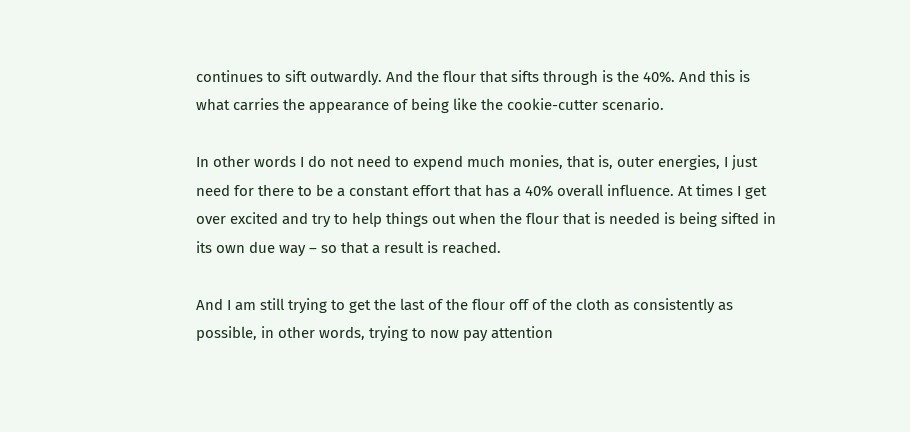continues to sift outwardly. And the flour that sifts through is the 40%. And this is what carries the appearance of being like the cookie-cutter scenario.

In other words I do not need to expend much monies, that is, outer energies, I just need for there to be a constant effort that has a 40% overall influence. At times I get over excited and try to help things out when the flour that is needed is being sifted in its own due way – so that a result is reached.

And I am still trying to get the last of the flour off of the cloth as consistently as possible, in other words, trying to now pay attention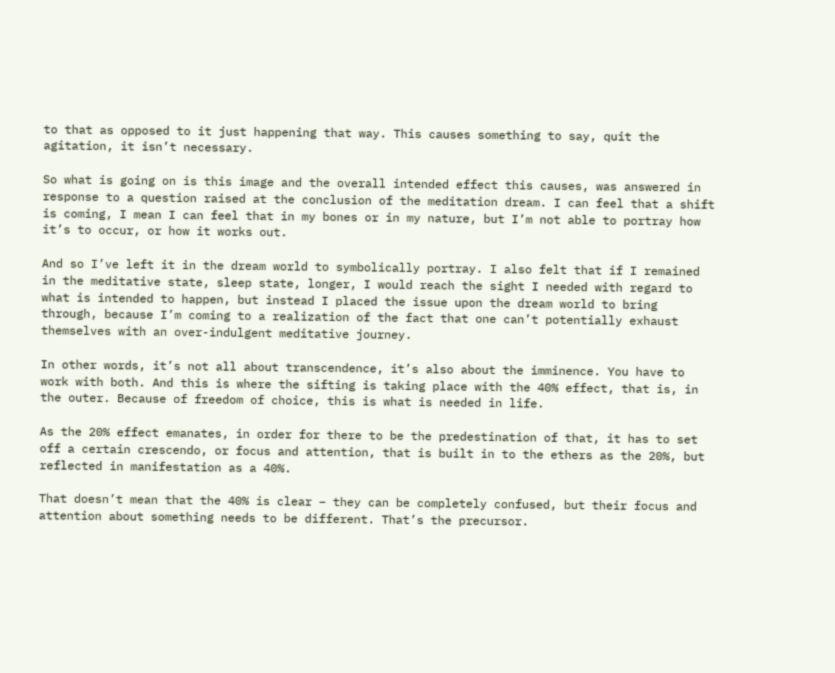to that as opposed to it just happening that way. This causes something to say, quit the agitation, it isn’t necessary.

So what is going on is this image and the overall intended effect this causes, was answered in response to a question raised at the conclusion of the meditation dream. I can feel that a shift is coming, I mean I can feel that in my bones or in my nature, but I’m not able to portray how it’s to occur, or how it works out.

And so I’ve left it in the dream world to symbolically portray. I also felt that if I remained in the meditative state, sleep state, longer, I would reach the sight I needed with regard to what is intended to happen, but instead I placed the issue upon the dream world to bring through, because I’m coming to a realization of the fact that one can’t potentially exhaust themselves with an over-indulgent meditative journey.

In other words, it’s not all about transcendence, it’s also about the imminence. You have to work with both. And this is where the sifting is taking place with the 40% effect, that is, in the outer. Because of freedom of choice, this is what is needed in life.

As the 20% effect emanates, in order for there to be the predestination of that, it has to set off a certain crescendo, or focus and attention, that is built in to the ethers as the 20%, but reflected in manifestation as a 40%.

That doesn’t mean that the 40% is clear – they can be completely confused, but their focus and attention about something needs to be different. That’s the precursor.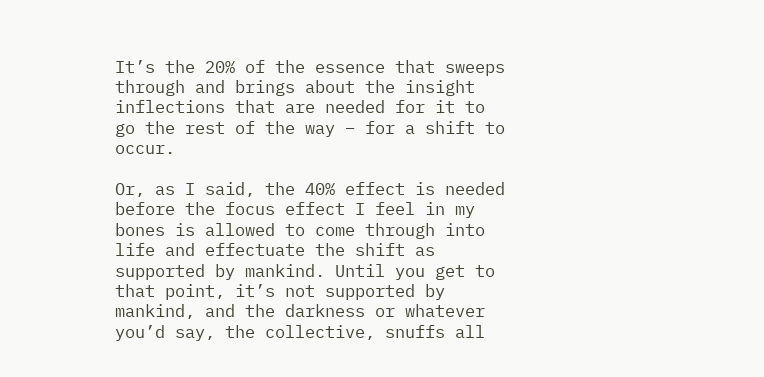It’s the 20% of the essence that sweeps through and brings about the insight inflections that are needed for it to go the rest of the way – for a shift to occur.

Or, as I said, the 40% effect is needed before the focus effect I feel in my bones is allowed to come through into life and effectuate the shift as supported by mankind. Until you get to that point, it’s not supported by mankind, and the darkness or whatever you’d say, the collective, snuffs all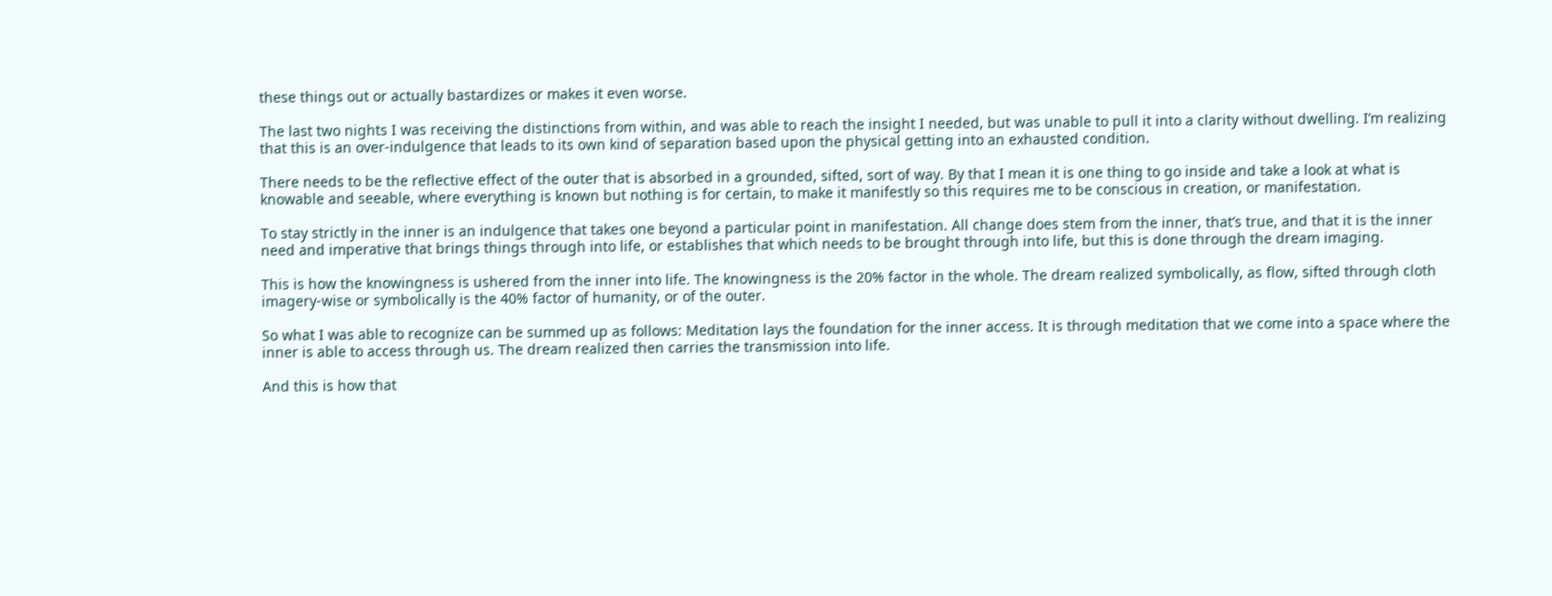these things out or actually bastardizes or makes it even worse.

The last two nights I was receiving the distinctions from within, and was able to reach the insight I needed, but was unable to pull it into a clarity without dwelling. I’m realizing that this is an over-indulgence that leads to its own kind of separation based upon the physical getting into an exhausted condition.

There needs to be the reflective effect of the outer that is absorbed in a grounded, sifted, sort of way. By that I mean it is one thing to go inside and take a look at what is knowable and seeable, where everything is known but nothing is for certain, to make it manifestly so this requires me to be conscious in creation, or manifestation.

To stay strictly in the inner is an indulgence that takes one beyond a particular point in manifestation. All change does stem from the inner, that’s true, and that it is the inner need and imperative that brings things through into life, or establishes that which needs to be brought through into life, but this is done through the dream imaging.

This is how the knowingness is ushered from the inner into life. The knowingness is the 20% factor in the whole. The dream realized symbolically, as flow, sifted through cloth imagery-wise or symbolically is the 40% factor of humanity, or of the outer.

So what I was able to recognize can be summed up as follows: Meditation lays the foundation for the inner access. It is through meditation that we come into a space where the inner is able to access through us. The dream realized then carries the transmission into life.

And this is how that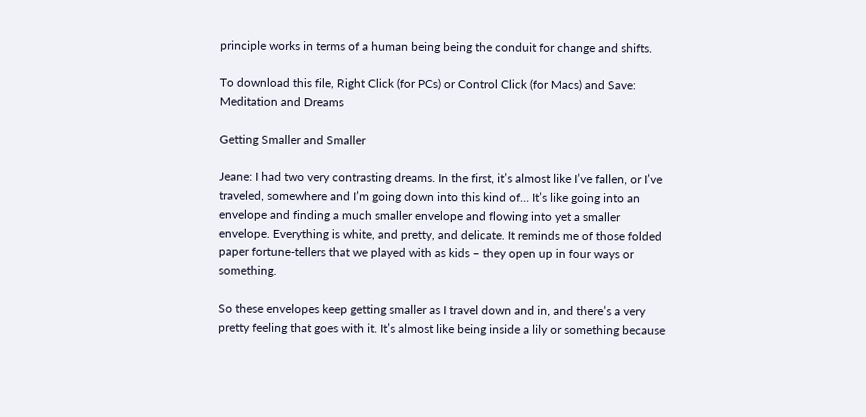principle works in terms of a human being being the conduit for change and shifts.

To download this file, Right Click (for PCs) or Control Click (for Macs) and Save: Meditation and Dreams

Getting Smaller and Smaller

Jeane: I had two very contrasting dreams. In the first, it’s almost like I’ve fallen, or I’ve traveled, somewhere and I’m going down into this kind of… It’s like going into an envelope and finding a much smaller envelope and flowing into yet a smaller envelope. Everything is white, and pretty, and delicate. It reminds me of those folded paper fortune-tellers that we played with as kids – they open up in four ways or something.

So these envelopes keep getting smaller as I travel down and in, and there’s a very pretty feeling that goes with it. It’s almost like being inside a lily or something because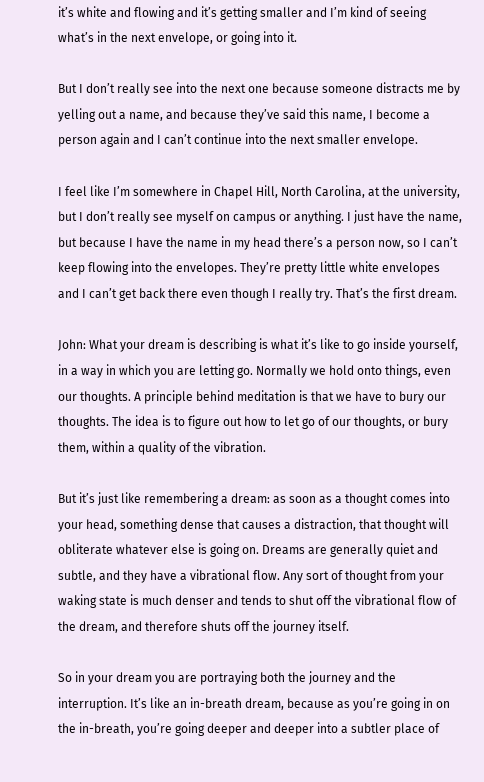it’s white and flowing and it’s getting smaller and I’m kind of seeing what’s in the next envelope, or going into it.

But I don’t really see into the next one because someone distracts me by yelling out a name, and because they’ve said this name, I become a person again and I can’t continue into the next smaller envelope.

I feel like I’m somewhere in Chapel Hill, North Carolina, at the university, but I don’t really see myself on campus or anything. I just have the name, but because I have the name in my head there’s a person now, so I can’t keep flowing into the envelopes. They’re pretty little white envelopes and I can’t get back there even though I really try. That’s the first dream.

John: What your dream is describing is what it’s like to go inside yourself, in a way in which you are letting go. Normally we hold onto things, even our thoughts. A principle behind meditation is that we have to bury our thoughts. The idea is to figure out how to let go of our thoughts, or bury them, within a quality of the vibration.

But it’s just like remembering a dream: as soon as a thought comes into your head, something dense that causes a distraction, that thought will obliterate whatever else is going on. Dreams are generally quiet and subtle, and they have a vibrational flow. Any sort of thought from your waking state is much denser and tends to shut off the vibrational flow of the dream, and therefore shuts off the journey itself.

So in your dream you are portraying both the journey and the interruption. It’s like an in-breath dream, because as you’re going in on the in-breath, you’re going deeper and deeper into a subtler place of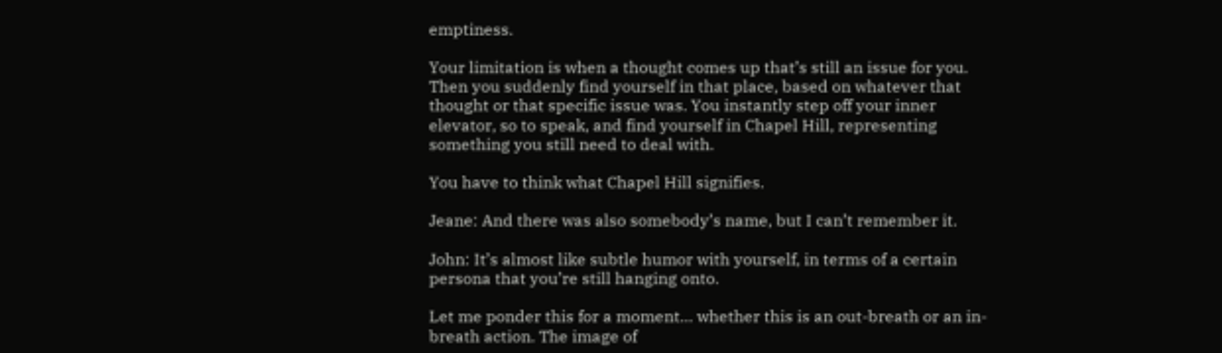emptiness.

Your limitation is when a thought comes up that’s still an issue for you. Then you suddenly find yourself in that place, based on whatever that thought or that specific issue was. You instantly step off your inner elevator, so to speak, and find yourself in Chapel Hill, representing something you still need to deal with.

You have to think what Chapel Hill signifies.

Jeane: And there was also somebody’s name, but I can’t remember it.

John: It’s almost like subtle humor with yourself, in terms of a certain persona that you’re still hanging onto.

Let me ponder this for a moment… whether this is an out-breath or an in-breath action. The image of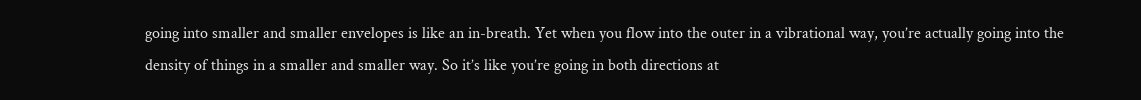going into smaller and smaller envelopes is like an in-breath. Yet when you flow into the outer in a vibrational way, you’re actually going into the density of things in a smaller and smaller way. So it’s like you’re going in both directions at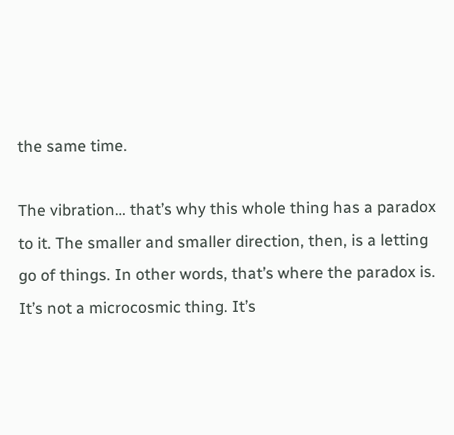the same time.

The vibration… that’s why this whole thing has a paradox to it. The smaller and smaller direction, then, is a letting go of things. In other words, that’s where the paradox is. It’s not a microcosmic thing. It’s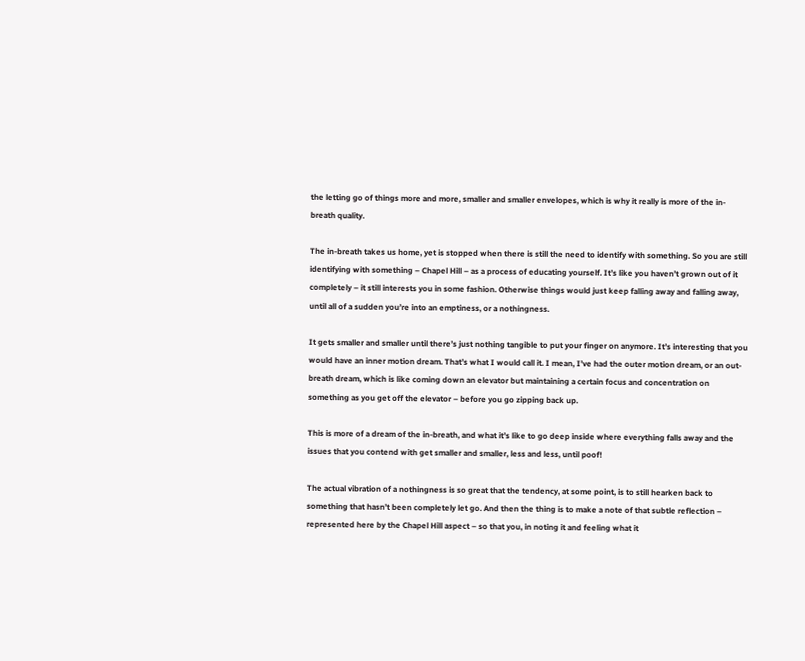the letting go of things more and more, smaller and smaller envelopes, which is why it really is more of the in-breath quality.

The in-breath takes us home, yet is stopped when there is still the need to identify with something. So you are still identifying with something – Chapel Hill – as a process of educating yourself. It’s like you haven’t grown out of it completely – it still interests you in some fashion. Otherwise things would just keep falling away and falling away, until all of a sudden you’re into an emptiness, or a nothingness.

It gets smaller and smaller until there’s just nothing tangible to put your finger on anymore. It’s interesting that you would have an inner motion dream. That’s what I would call it. I mean, I’ve had the outer motion dream, or an out-breath dream, which is like coming down an elevator but maintaining a certain focus and concentration on something as you get off the elevator – before you go zipping back up.

This is more of a dream of the in-breath, and what it’s like to go deep inside where everything falls away and the issues that you contend with get smaller and smaller, less and less, until poof!

The actual vibration of a nothingness is so great that the tendency, at some point, is to still hearken back to something that hasn’t been completely let go. And then the thing is to make a note of that subtle reflection – represented here by the Chapel Hill aspect – so that you, in noting it and feeling what it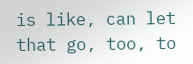is like, can let that go, too, to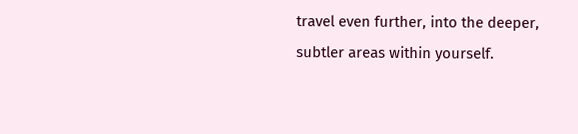travel even further, into the deeper, subtler areas within yourself.